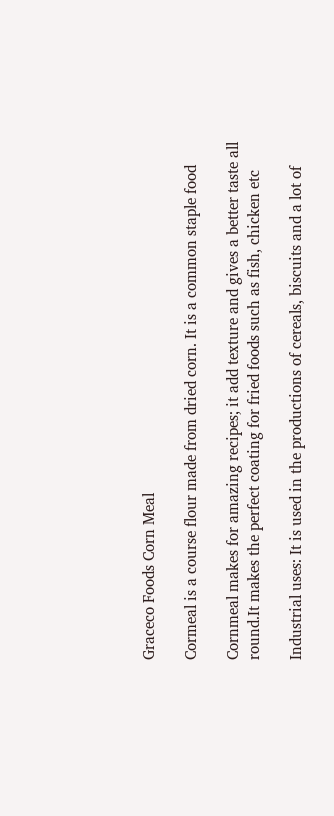Graceco Foods Corn Meal

Cormeal is a course flour made from dried corn. It is a common staple food

Cornmeal makes for amazing recipes; it add texture and gives a better taste all round.It makes the perfect coating for fried foods such as fish, chicken etc

Industrial uses: It is used in the productions of cereals, biscuits and a lot of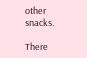other snacks.

There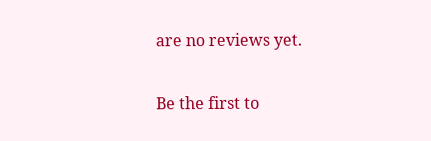are no reviews yet.

Be the first to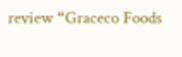review “Graceco Foods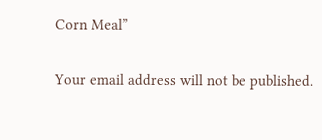Corn Meal”

Your email address will not be published.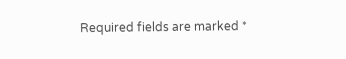Required fields are marked *